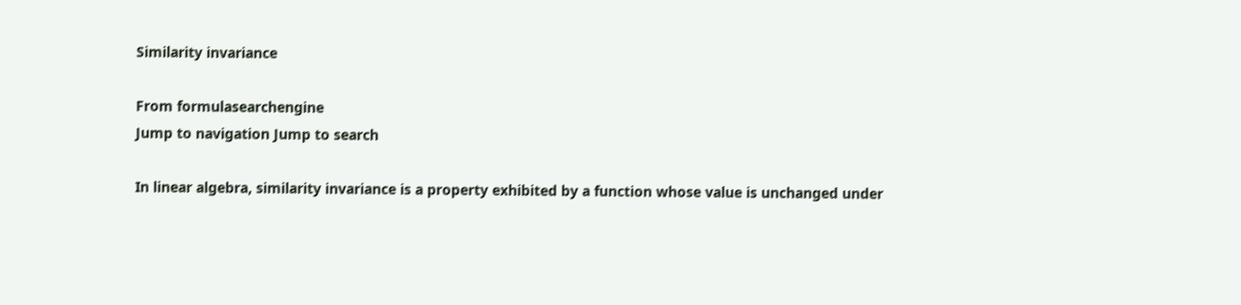Similarity invariance

From formulasearchengine
Jump to navigation Jump to search

In linear algebra, similarity invariance is a property exhibited by a function whose value is unchanged under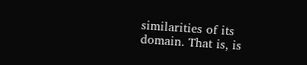similarities of its domain. That is, is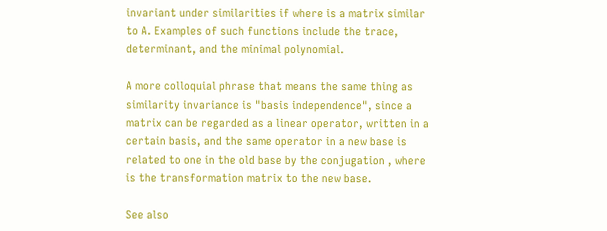invariant under similarities if where is a matrix similar to A. Examples of such functions include the trace, determinant, and the minimal polynomial.

A more colloquial phrase that means the same thing as similarity invariance is "basis independence", since a matrix can be regarded as a linear operator, written in a certain basis, and the same operator in a new base is related to one in the old base by the conjugation , where is the transformation matrix to the new base.

See also